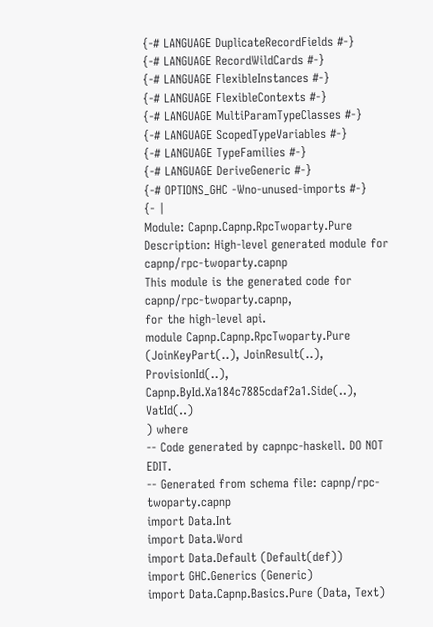{-# LANGUAGE DuplicateRecordFields #-}
{-# LANGUAGE RecordWildCards #-}
{-# LANGUAGE FlexibleInstances #-}
{-# LANGUAGE FlexibleContexts #-}
{-# LANGUAGE MultiParamTypeClasses #-}
{-# LANGUAGE ScopedTypeVariables #-}
{-# LANGUAGE TypeFamilies #-}
{-# LANGUAGE DeriveGeneric #-}
{-# OPTIONS_GHC -Wno-unused-imports #-}
{- |
Module: Capnp.Capnp.RpcTwoparty.Pure
Description: High-level generated module for capnp/rpc-twoparty.capnp
This module is the generated code for capnp/rpc-twoparty.capnp,
for the high-level api.
module Capnp.Capnp.RpcTwoparty.Pure (JoinKeyPart(..), JoinResult(..), ProvisionId(..), Capnp.ById.Xa184c7885cdaf2a1.Side(..), VatId(..)
) where
-- Code generated by capnpc-haskell. DO NOT EDIT.
-- Generated from schema file: capnp/rpc-twoparty.capnp
import Data.Int
import Data.Word
import Data.Default (Default(def))
import GHC.Generics (Generic)
import Data.Capnp.Basics.Pure (Data, Text)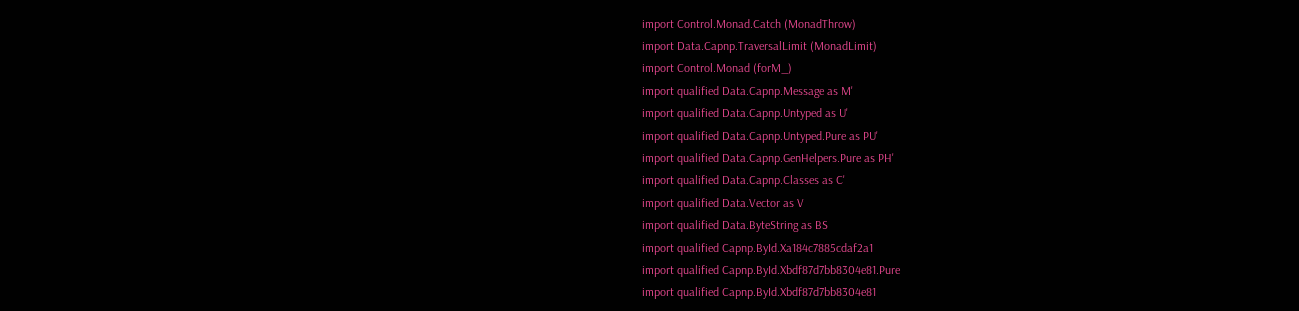import Control.Monad.Catch (MonadThrow)
import Data.Capnp.TraversalLimit (MonadLimit)
import Control.Monad (forM_)
import qualified Data.Capnp.Message as M'
import qualified Data.Capnp.Untyped as U'
import qualified Data.Capnp.Untyped.Pure as PU'
import qualified Data.Capnp.GenHelpers.Pure as PH'
import qualified Data.Capnp.Classes as C'
import qualified Data.Vector as V
import qualified Data.ByteString as BS
import qualified Capnp.ById.Xa184c7885cdaf2a1
import qualified Capnp.ById.Xbdf87d7bb8304e81.Pure
import qualified Capnp.ById.Xbdf87d7bb8304e81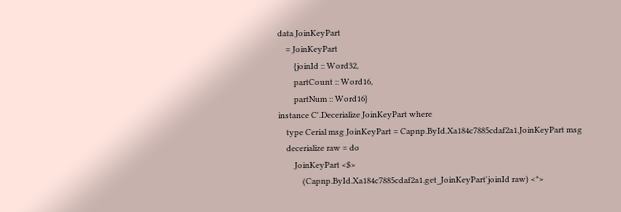data JoinKeyPart
    = JoinKeyPart
        {joinId :: Word32,
        partCount :: Word16,
        partNum :: Word16}
instance C'.Decerialize JoinKeyPart where
    type Cerial msg JoinKeyPart = Capnp.ById.Xa184c7885cdaf2a1.JoinKeyPart msg
    decerialize raw = do
        JoinKeyPart <$>
            (Capnp.ById.Xa184c7885cdaf2a1.get_JoinKeyPart'joinId raw) <*>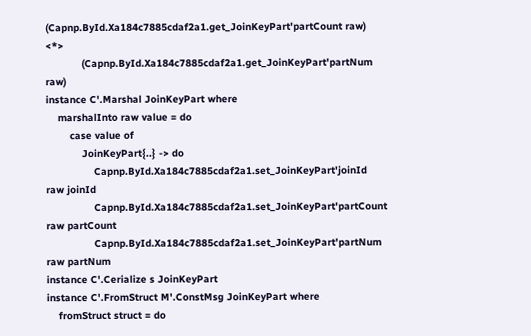(Capnp.ById.Xa184c7885cdaf2a1.get_JoinKeyPart'partCount raw) <*>
            (Capnp.ById.Xa184c7885cdaf2a1.get_JoinKeyPart'partNum raw)
instance C'.Marshal JoinKeyPart where
    marshalInto raw value = do
        case value of
            JoinKeyPart{..} -> do
                Capnp.ById.Xa184c7885cdaf2a1.set_JoinKeyPart'joinId raw joinId
                Capnp.ById.Xa184c7885cdaf2a1.set_JoinKeyPart'partCount raw partCount
                Capnp.ById.Xa184c7885cdaf2a1.set_JoinKeyPart'partNum raw partNum
instance C'.Cerialize s JoinKeyPart
instance C'.FromStruct M'.ConstMsg JoinKeyPart where
    fromStruct struct = do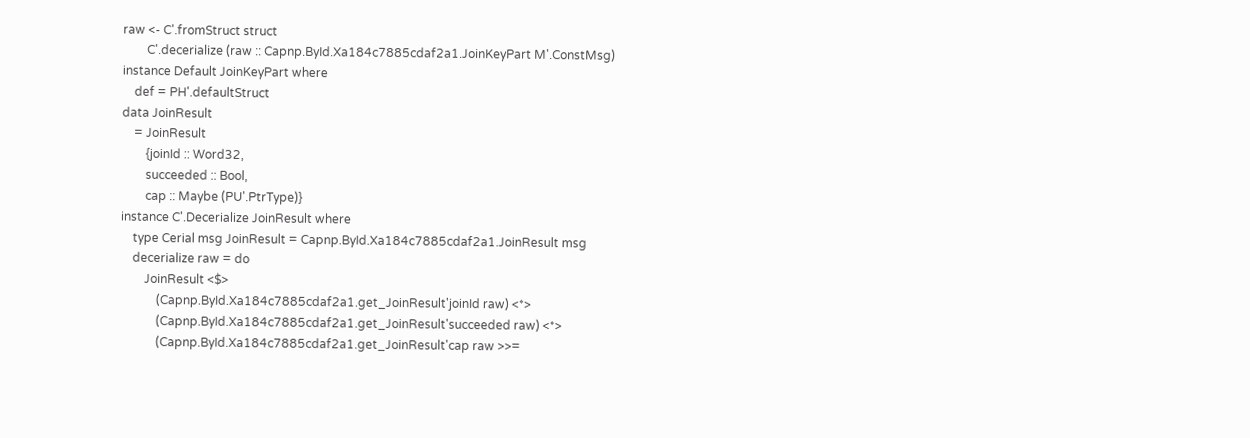raw <- C'.fromStruct struct
        C'.decerialize (raw :: Capnp.ById.Xa184c7885cdaf2a1.JoinKeyPart M'.ConstMsg)
instance Default JoinKeyPart where
    def = PH'.defaultStruct
data JoinResult
    = JoinResult
        {joinId :: Word32,
        succeeded :: Bool,
        cap :: Maybe (PU'.PtrType)}
instance C'.Decerialize JoinResult where
    type Cerial msg JoinResult = Capnp.ById.Xa184c7885cdaf2a1.JoinResult msg
    decerialize raw = do
        JoinResult <$>
            (Capnp.ById.Xa184c7885cdaf2a1.get_JoinResult'joinId raw) <*>
            (Capnp.ById.Xa184c7885cdaf2a1.get_JoinResult'succeeded raw) <*>
            (Capnp.ById.Xa184c7885cdaf2a1.get_JoinResult'cap raw >>=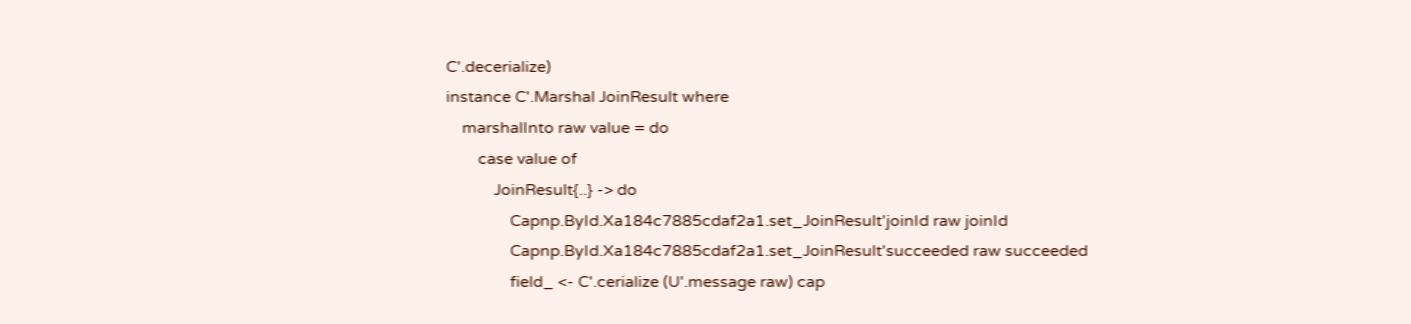C'.decerialize)
instance C'.Marshal JoinResult where
    marshalInto raw value = do
        case value of
            JoinResult{..} -> do
                Capnp.ById.Xa184c7885cdaf2a1.set_JoinResult'joinId raw joinId
                Capnp.ById.Xa184c7885cdaf2a1.set_JoinResult'succeeded raw succeeded
                field_ <- C'.cerialize (U'.message raw) cap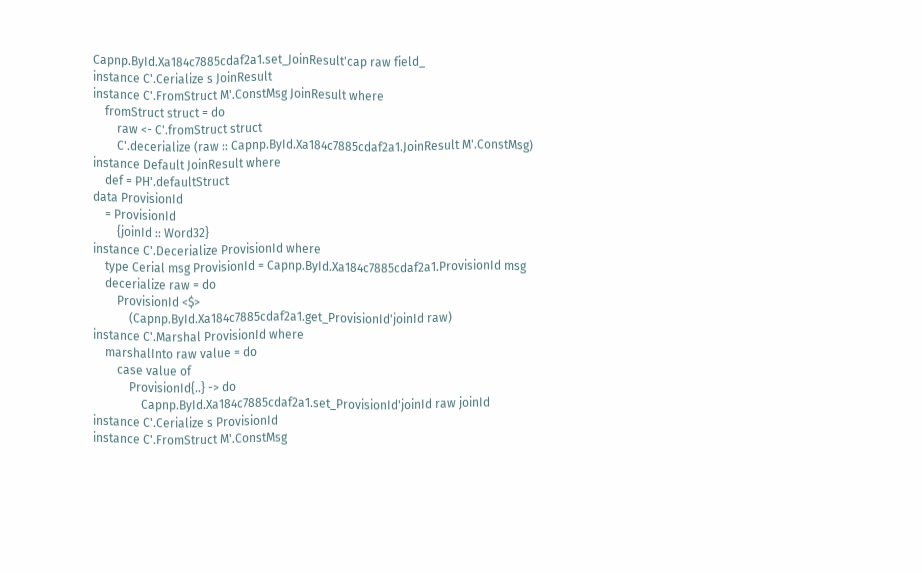Capnp.ById.Xa184c7885cdaf2a1.set_JoinResult'cap raw field_
instance C'.Cerialize s JoinResult
instance C'.FromStruct M'.ConstMsg JoinResult where
    fromStruct struct = do
        raw <- C'.fromStruct struct
        C'.decerialize (raw :: Capnp.ById.Xa184c7885cdaf2a1.JoinResult M'.ConstMsg)
instance Default JoinResult where
    def = PH'.defaultStruct
data ProvisionId
    = ProvisionId
        {joinId :: Word32}
instance C'.Decerialize ProvisionId where
    type Cerial msg ProvisionId = Capnp.ById.Xa184c7885cdaf2a1.ProvisionId msg
    decerialize raw = do
        ProvisionId <$>
            (Capnp.ById.Xa184c7885cdaf2a1.get_ProvisionId'joinId raw)
instance C'.Marshal ProvisionId where
    marshalInto raw value = do
        case value of
            ProvisionId{..} -> do
                Capnp.ById.Xa184c7885cdaf2a1.set_ProvisionId'joinId raw joinId
instance C'.Cerialize s ProvisionId
instance C'.FromStruct M'.ConstMsg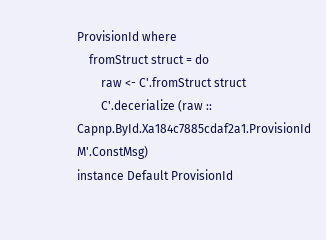ProvisionId where
    fromStruct struct = do
        raw <- C'.fromStruct struct
        C'.decerialize (raw :: Capnp.ById.Xa184c7885cdaf2a1.ProvisionId M'.ConstMsg)
instance Default ProvisionId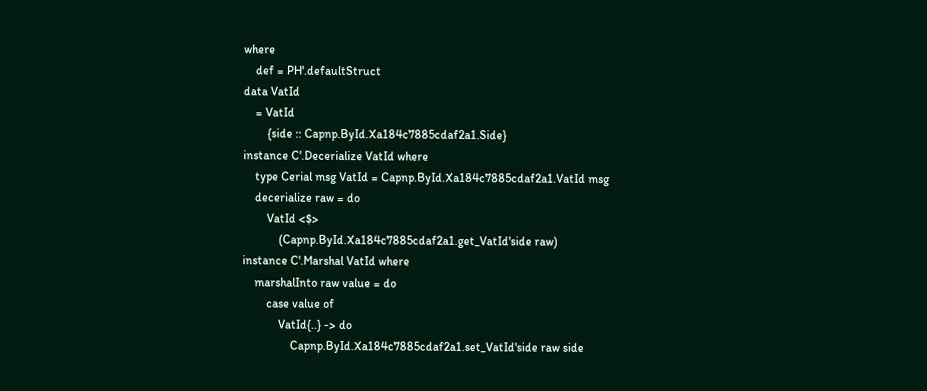where
    def = PH'.defaultStruct
data VatId
    = VatId
        {side :: Capnp.ById.Xa184c7885cdaf2a1.Side}
instance C'.Decerialize VatId where
    type Cerial msg VatId = Capnp.ById.Xa184c7885cdaf2a1.VatId msg
    decerialize raw = do
        VatId <$>
            (Capnp.ById.Xa184c7885cdaf2a1.get_VatId'side raw)
instance C'.Marshal VatId where
    marshalInto raw value = do
        case value of
            VatId{..} -> do
                Capnp.ById.Xa184c7885cdaf2a1.set_VatId'side raw side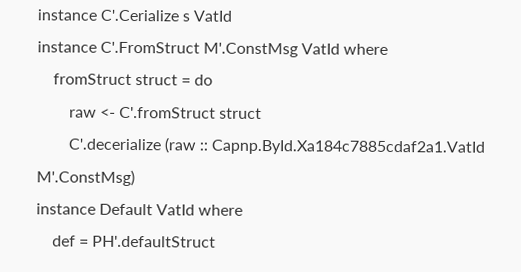instance C'.Cerialize s VatId
instance C'.FromStruct M'.ConstMsg VatId where
    fromStruct struct = do
        raw <- C'.fromStruct struct
        C'.decerialize (raw :: Capnp.ById.Xa184c7885cdaf2a1.VatId M'.ConstMsg)
instance Default VatId where
    def = PH'.defaultStruct